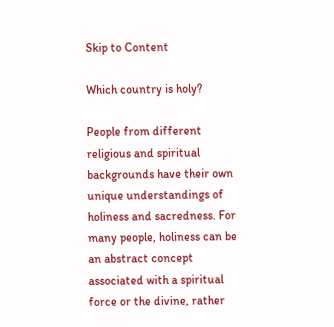Skip to Content

Which country is holy?

People from different religious and spiritual backgrounds have their own unique understandings of holiness and sacredness. For many people, holiness can be an abstract concept associated with a spiritual force or the divine, rather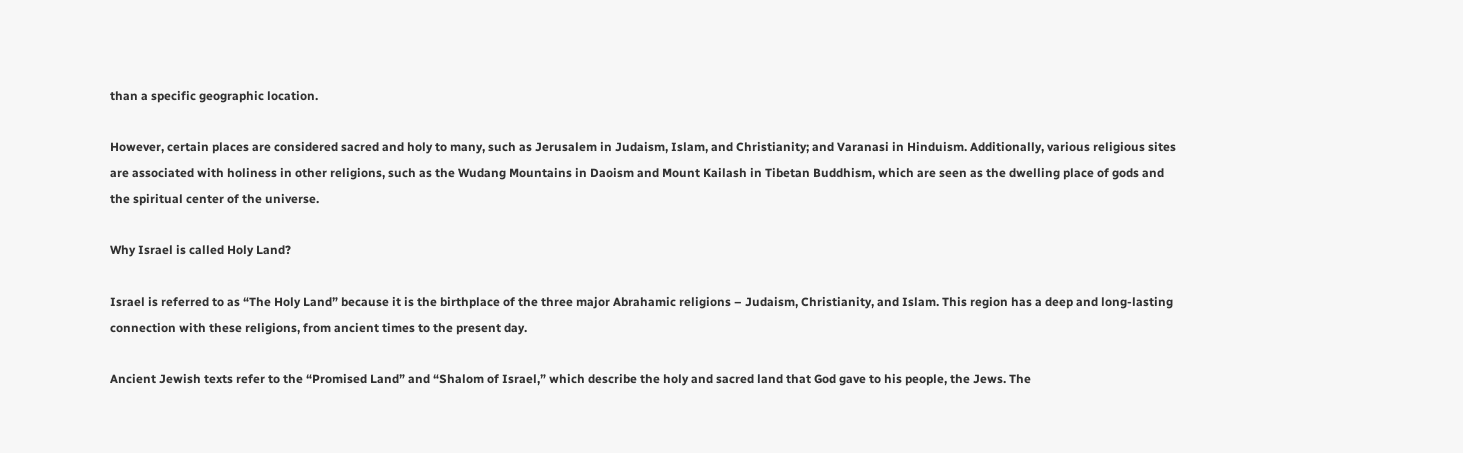than a specific geographic location.

However, certain places are considered sacred and holy to many, such as Jerusalem in Judaism, Islam, and Christianity; and Varanasi in Hinduism. Additionally, various religious sites are associated with holiness in other religions, such as the Wudang Mountains in Daoism and Mount Kailash in Tibetan Buddhism, which are seen as the dwelling place of gods and the spiritual center of the universe.

Why Israel is called Holy Land?

Israel is referred to as “The Holy Land” because it is the birthplace of the three major Abrahamic religions – Judaism, Christianity, and Islam. This region has a deep and long-lasting connection with these religions, from ancient times to the present day.

Ancient Jewish texts refer to the “Promised Land” and “Shalom of Israel,” which describe the holy and sacred land that God gave to his people, the Jews. The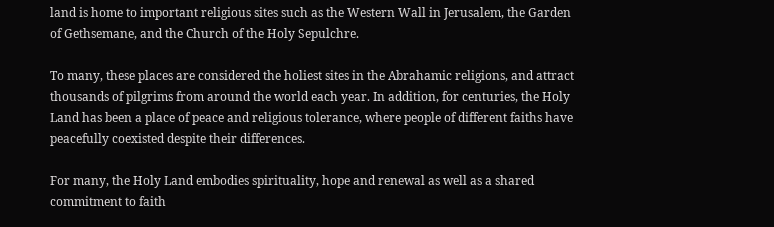land is home to important religious sites such as the Western Wall in Jerusalem, the Garden of Gethsemane, and the Church of the Holy Sepulchre.

To many, these places are considered the holiest sites in the Abrahamic religions, and attract thousands of pilgrims from around the world each year. In addition, for centuries, the Holy Land has been a place of peace and religious tolerance, where people of different faiths have peacefully coexisted despite their differences.

For many, the Holy Land embodies spirituality, hope and renewal as well as a shared commitment to faith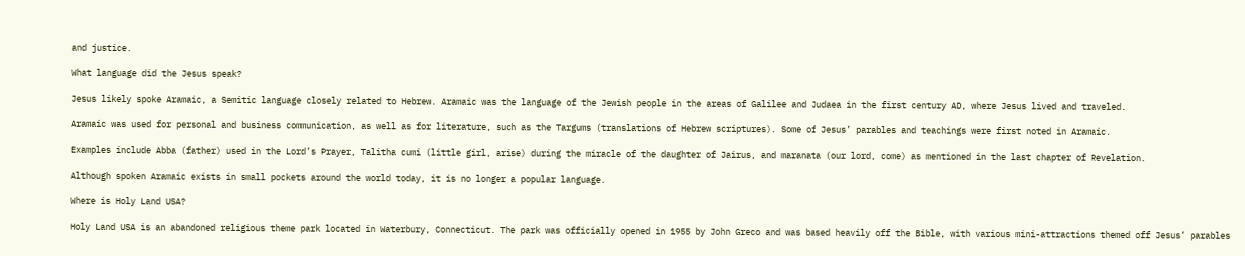and justice.

What language did the Jesus speak?

Jesus likely spoke Aramaic, a Semitic language closely related to Hebrew. Aramaic was the language of the Jewish people in the areas of Galilee and Judaea in the first century AD, where Jesus lived and traveled.

Aramaic was used for personal and business communication, as well as for literature, such as the Targums (translations of Hebrew scriptures). Some of Jesus’ parables and teachings were first noted in Aramaic.

Examples include Abba (father) used in the Lord’s Prayer, Talitha cumi (little girl, arise) during the miracle of the daughter of Jairus, and maranata (our lord, come) as mentioned in the last chapter of Revelation.

Although spoken Aramaic exists in small pockets around the world today, it is no longer a popular language.

Where is Holy Land USA?

Holy Land USA is an abandoned religious theme park located in Waterbury, Connecticut. The park was officially opened in 1955 by John Greco and was based heavily off the Bible, with various mini-attractions themed off Jesus’ parables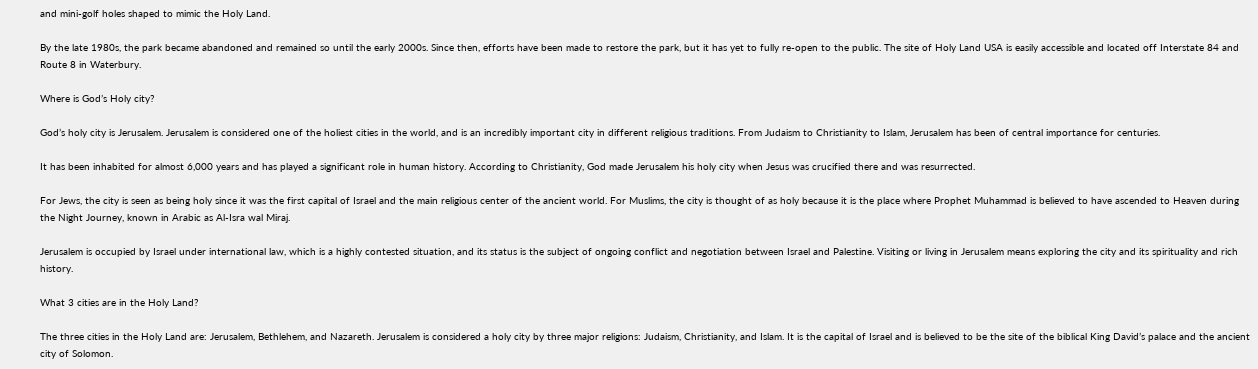and mini-golf holes shaped to mimic the Holy Land.

By the late 1980s, the park became abandoned and remained so until the early 2000s. Since then, efforts have been made to restore the park, but it has yet to fully re-open to the public. The site of Holy Land USA is easily accessible and located off Interstate 84 and Route 8 in Waterbury.

Where is God’s Holy city?

God’s holy city is Jerusalem. Jerusalem is considered one of the holiest cities in the world, and is an incredibly important city in different religious traditions. From Judaism to Christianity to Islam, Jerusalem has been of central importance for centuries.

It has been inhabited for almost 6,000 years and has played a significant role in human history. According to Christianity, God made Jerusalem his holy city when Jesus was crucified there and was resurrected.

For Jews, the city is seen as being holy since it was the first capital of Israel and the main religious center of the ancient world. For Muslims, the city is thought of as holy because it is the place where Prophet Muhammad is believed to have ascended to Heaven during the Night Journey, known in Arabic as Al-Isra wal Miraj.

Jerusalem is occupied by Israel under international law, which is a highly contested situation, and its status is the subject of ongoing conflict and negotiation between Israel and Palestine. Visiting or living in Jerusalem means exploring the city and its spirituality and rich history.

What 3 cities are in the Holy Land?

The three cities in the Holy Land are: Jerusalem, Bethlehem, and Nazareth. Jerusalem is considered a holy city by three major religions: Judaism, Christianity, and Islam. It is the capital of Israel and is believed to be the site of the biblical King David’s palace and the ancient city of Solomon.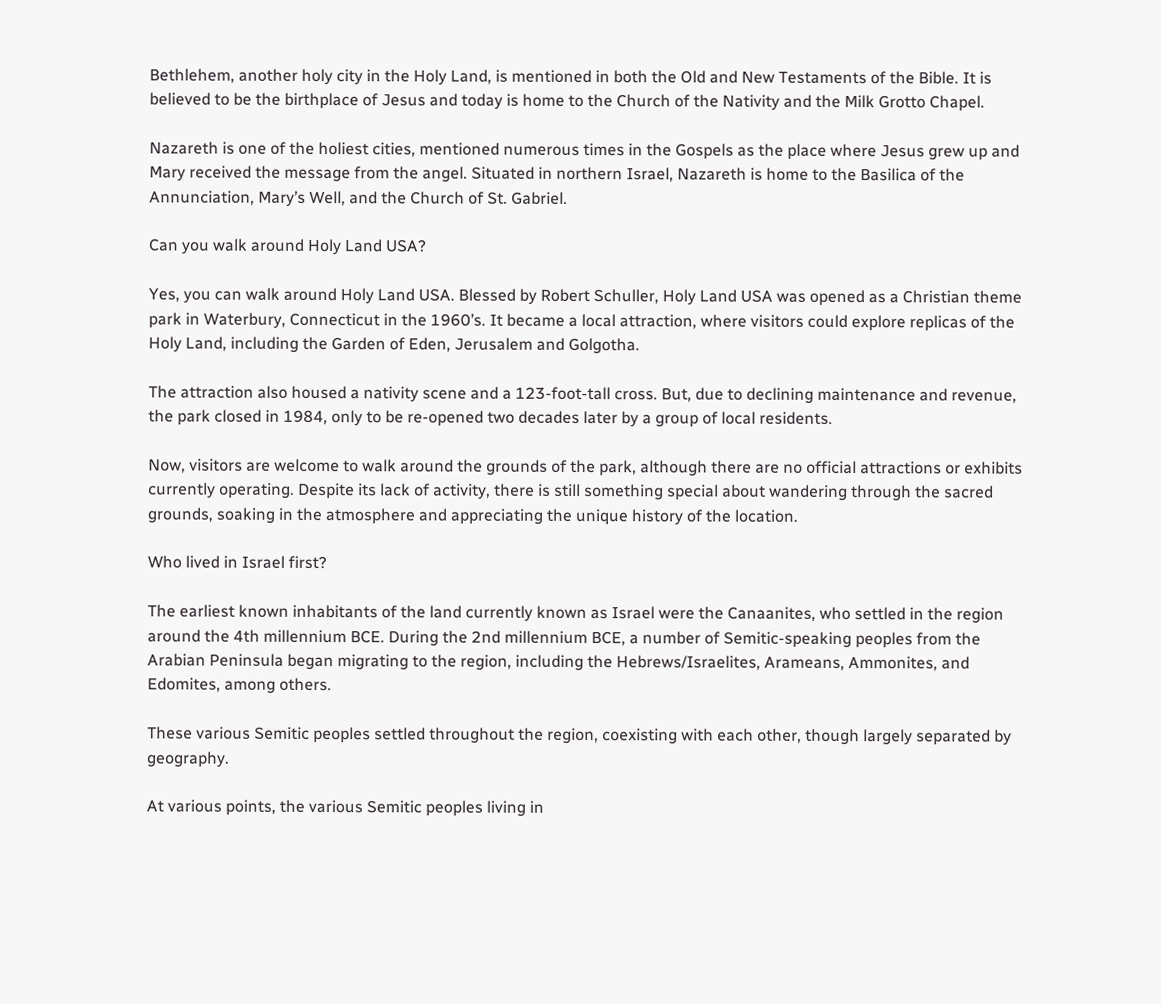Bethlehem, another holy city in the Holy Land, is mentioned in both the Old and New Testaments of the Bible. It is believed to be the birthplace of Jesus and today is home to the Church of the Nativity and the Milk Grotto Chapel.

Nazareth is one of the holiest cities, mentioned numerous times in the Gospels as the place where Jesus grew up and Mary received the message from the angel. Situated in northern Israel, Nazareth is home to the Basilica of the Annunciation, Mary’s Well, and the Church of St. Gabriel.

Can you walk around Holy Land USA?

Yes, you can walk around Holy Land USA. Blessed by Robert Schuller, Holy Land USA was opened as a Christian theme park in Waterbury, Connecticut in the 1960’s. It became a local attraction, where visitors could explore replicas of the Holy Land, including the Garden of Eden, Jerusalem and Golgotha.

The attraction also housed a nativity scene and a 123-foot-tall cross. But, due to declining maintenance and revenue, the park closed in 1984, only to be re-opened two decades later by a group of local residents.

Now, visitors are welcome to walk around the grounds of the park, although there are no official attractions or exhibits currently operating. Despite its lack of activity, there is still something special about wandering through the sacred grounds, soaking in the atmosphere and appreciating the unique history of the location.

Who lived in Israel first?

The earliest known inhabitants of the land currently known as Israel were the Canaanites, who settled in the region around the 4th millennium BCE. During the 2nd millennium BCE, a number of Semitic-speaking peoples from the Arabian Peninsula began migrating to the region, including the Hebrews/Israelites, Arameans, Ammonites, and Edomites, among others.

These various Semitic peoples settled throughout the region, coexisting with each other, though largely separated by geography.

At various points, the various Semitic peoples living in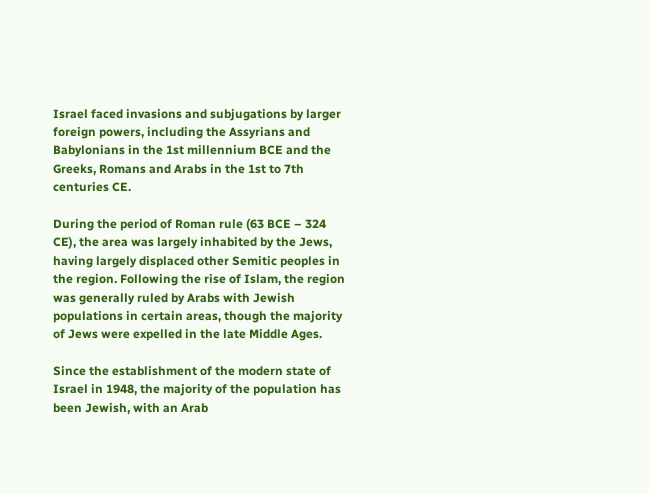Israel faced invasions and subjugations by larger foreign powers, including the Assyrians and Babylonians in the 1st millennium BCE and the Greeks, Romans and Arabs in the 1st to 7th centuries CE.

During the period of Roman rule (63 BCE – 324 CE), the area was largely inhabited by the Jews, having largely displaced other Semitic peoples in the region. Following the rise of Islam, the region was generally ruled by Arabs with Jewish populations in certain areas, though the majority of Jews were expelled in the late Middle Ages.

Since the establishment of the modern state of Israel in 1948, the majority of the population has been Jewish, with an Arab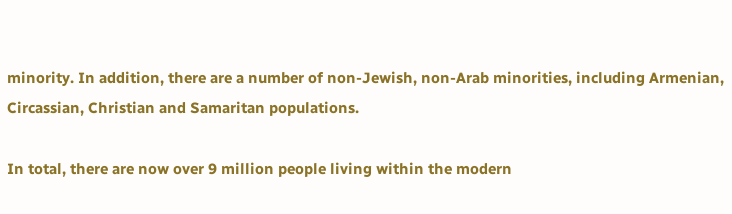minority. In addition, there are a number of non-Jewish, non-Arab minorities, including Armenian, Circassian, Christian and Samaritan populations.

In total, there are now over 9 million people living within the modern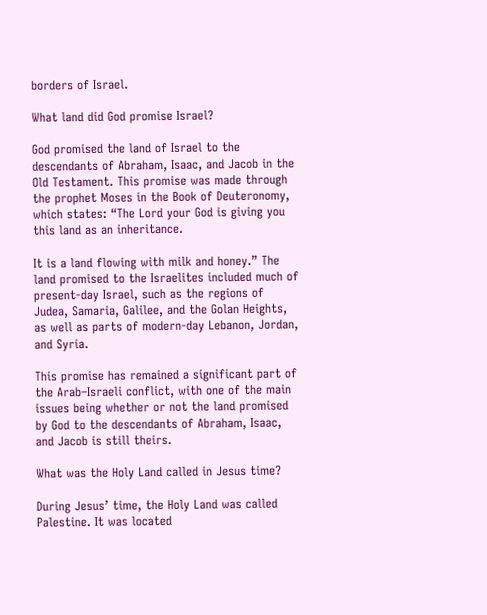borders of Israel.

What land did God promise Israel?

God promised the land of Israel to the descendants of Abraham, Isaac, and Jacob in the Old Testament. This promise was made through the prophet Moses in the Book of Deuteronomy, which states: “The Lord your God is giving you this land as an inheritance.

It is a land flowing with milk and honey.” The land promised to the Israelites included much of present-day Israel, such as the regions of Judea, Samaria, Galilee, and the Golan Heights, as well as parts of modern-day Lebanon, Jordan, and Syria.

This promise has remained a significant part of the Arab–Israeli conflict, with one of the main issues being whether or not the land promised by God to the descendants of Abraham, Isaac, and Jacob is still theirs.

What was the Holy Land called in Jesus time?

During Jesus’ time, the Holy Land was called Palestine. It was located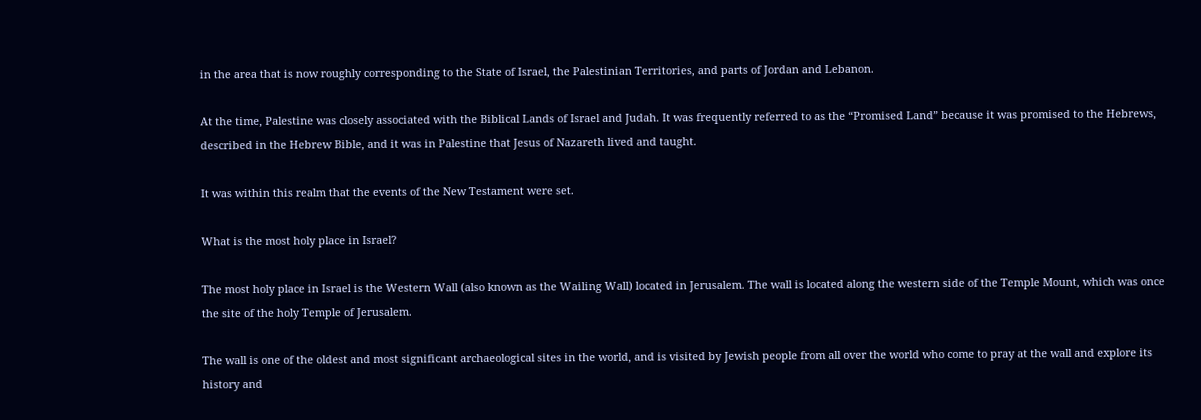in the area that is now roughly corresponding to the State of Israel, the Palestinian Territories, and parts of Jordan and Lebanon.

At the time, Palestine was closely associated with the Biblical Lands of Israel and Judah. It was frequently referred to as the “Promised Land” because it was promised to the Hebrews, described in the Hebrew Bible, and it was in Palestine that Jesus of Nazareth lived and taught.

It was within this realm that the events of the New Testament were set.

What is the most holy place in Israel?

The most holy place in Israel is the Western Wall (also known as the Wailing Wall) located in Jerusalem. The wall is located along the western side of the Temple Mount, which was once the site of the holy Temple of Jerusalem.

The wall is one of the oldest and most significant archaeological sites in the world, and is visited by Jewish people from all over the world who come to pray at the wall and explore its history and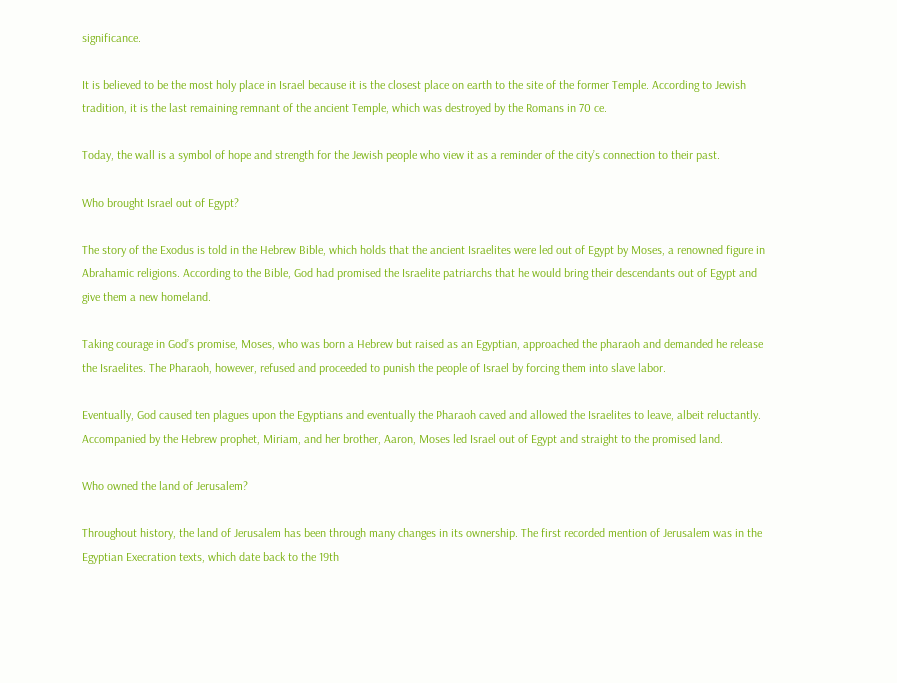significance.

It is believed to be the most holy place in Israel because it is the closest place on earth to the site of the former Temple. According to Jewish tradition, it is the last remaining remnant of the ancient Temple, which was destroyed by the Romans in 70 ce.

Today, the wall is a symbol of hope and strength for the Jewish people who view it as a reminder of the city’s connection to their past.

Who brought Israel out of Egypt?

The story of the Exodus is told in the Hebrew Bible, which holds that the ancient Israelites were led out of Egypt by Moses, a renowned figure in Abrahamic religions. According to the Bible, God had promised the Israelite patriarchs that he would bring their descendants out of Egypt and give them a new homeland.

Taking courage in God’s promise, Moses, who was born a Hebrew but raised as an Egyptian, approached the pharaoh and demanded he release the Israelites. The Pharaoh, however, refused and proceeded to punish the people of Israel by forcing them into slave labor.

Eventually, God caused ten plagues upon the Egyptians and eventually the Pharaoh caved and allowed the Israelites to leave, albeit reluctantly. Accompanied by the Hebrew prophet, Miriam, and her brother, Aaron, Moses led Israel out of Egypt and straight to the promised land.

Who owned the land of Jerusalem?

Throughout history, the land of Jerusalem has been through many changes in its ownership. The first recorded mention of Jerusalem was in the Egyptian Execration texts, which date back to the 19th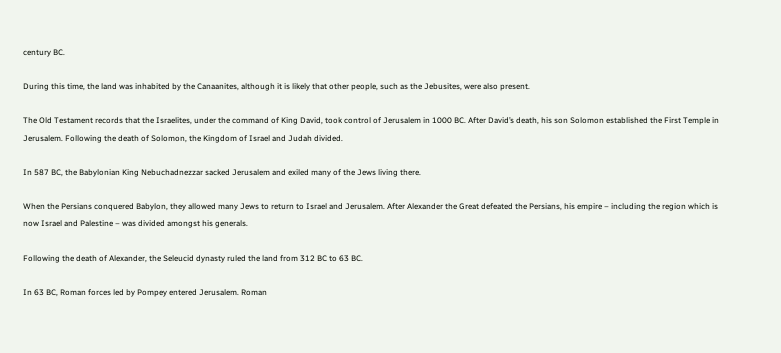century BC.

During this time, the land was inhabited by the Canaanites, although it is likely that other people, such as the Jebusites, were also present.

The Old Testament records that the Israelites, under the command of King David, took control of Jerusalem in 1000 BC. After David’s death, his son Solomon established the First Temple in Jerusalem. Following the death of Solomon, the Kingdom of Israel and Judah divided.

In 587 BC, the Babylonian King Nebuchadnezzar sacked Jerusalem and exiled many of the Jews living there.

When the Persians conquered Babylon, they allowed many Jews to return to Israel and Jerusalem. After Alexander the Great defeated the Persians, his empire – including the region which is now Israel and Palestine – was divided amongst his generals.

Following the death of Alexander, the Seleucid dynasty ruled the land from 312 BC to 63 BC.

In 63 BC, Roman forces led by Pompey entered Jerusalem. Roman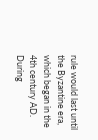rule would last until the Byzantine era, which began in the 4th century AD. During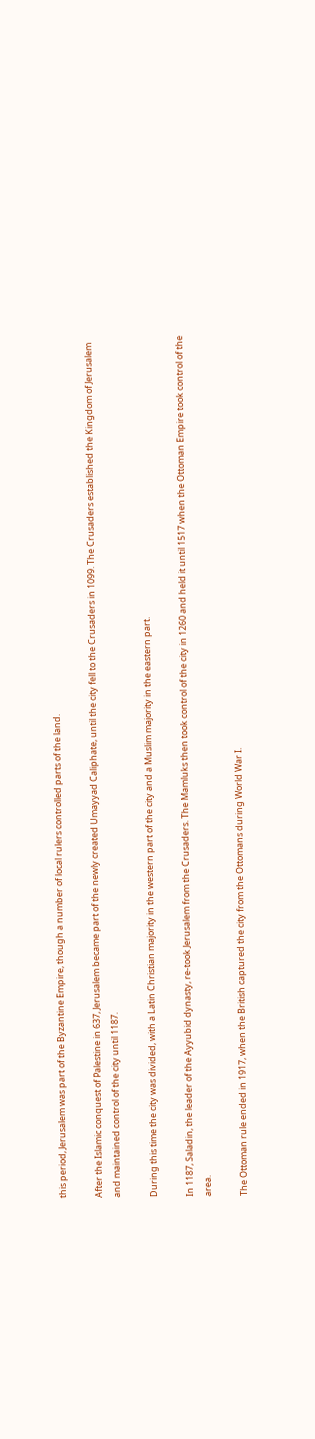this period, Jerusalem was part of the Byzantine Empire, though a number of local rulers controlled parts of the land.

After the Islamic conquest of Palestine in 637, Jerusalem became part of the newly created Umayyad Caliphate, until the city fell to the Crusaders in 1099. The Crusaders established the Kingdom of Jerusalem and maintained control of the city until 1187.

During this time the city was divided, with a Latin Christian majority in the western part of the city and a Muslim majority in the eastern part.

In 1187, Saladin, the leader of the Ayyubid dynasty, re-took Jerusalem from the Crusaders. The Mamluks then took control of the city in 1260 and held it until 1517 when the Ottoman Empire took control of the area.

The Ottoman rule ended in 1917, when the British captured the city from the Ottomans during World War I.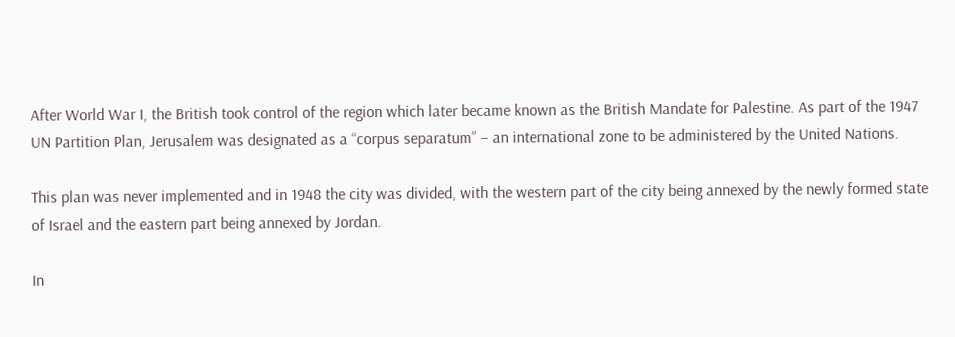After World War I, the British took control of the region which later became known as the British Mandate for Palestine. As part of the 1947 UN Partition Plan, Jerusalem was designated as a “corpus separatum” – an international zone to be administered by the United Nations.

This plan was never implemented and in 1948 the city was divided, with the western part of the city being annexed by the newly formed state of Israel and the eastern part being annexed by Jordan.

In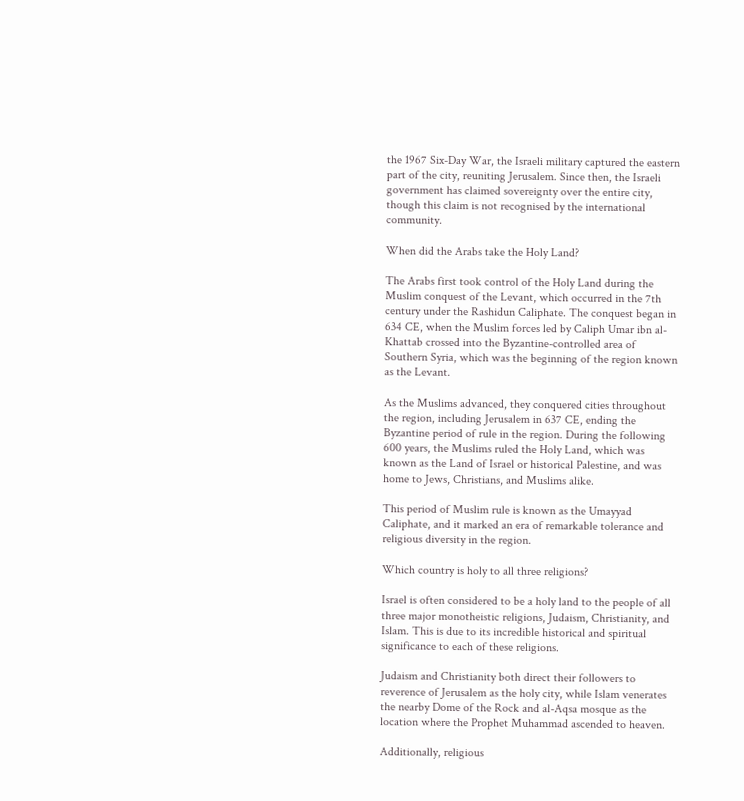the 1967 Six-Day War, the Israeli military captured the eastern part of the city, reuniting Jerusalem. Since then, the Israeli government has claimed sovereignty over the entire city, though this claim is not recognised by the international community.

When did the Arabs take the Holy Land?

The Arabs first took control of the Holy Land during the Muslim conquest of the Levant, which occurred in the 7th century under the Rashidun Caliphate. The conquest began in 634 CE, when the Muslim forces led by Caliph Umar ibn al-Khattab crossed into the Byzantine-controlled area of Southern Syria, which was the beginning of the region known as the Levant.

As the Muslims advanced, they conquered cities throughout the region, including Jerusalem in 637 CE, ending the Byzantine period of rule in the region. During the following 600 years, the Muslims ruled the Holy Land, which was known as the Land of Israel or historical Palestine, and was home to Jews, Christians, and Muslims alike.

This period of Muslim rule is known as the Umayyad Caliphate, and it marked an era of remarkable tolerance and religious diversity in the region.

Which country is holy to all three religions?

Israel is often considered to be a holy land to the people of all three major monotheistic religions, Judaism, Christianity, and Islam. This is due to its incredible historical and spiritual significance to each of these religions.

Judaism and Christianity both direct their followers to reverence of Jerusalem as the holy city, while Islam venerates the nearby Dome of the Rock and al-Aqsa mosque as the location where the Prophet Muhammad ascended to heaven.

Additionally, religious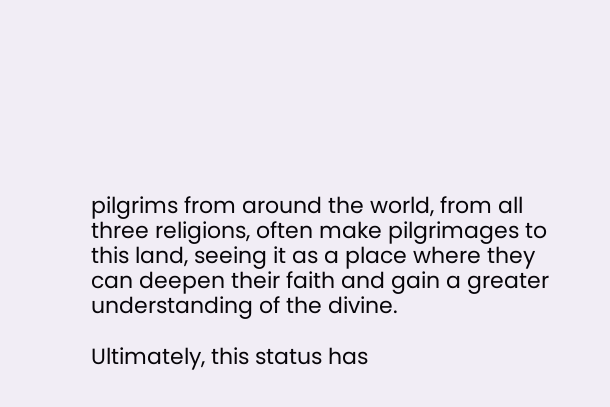pilgrims from around the world, from all three religions, often make pilgrimages to this land, seeing it as a place where they can deepen their faith and gain a greater understanding of the divine.

Ultimately, this status has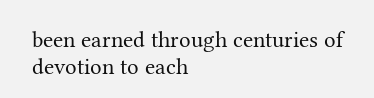been earned through centuries of devotion to each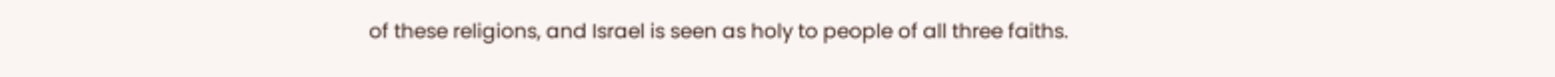of these religions, and Israel is seen as holy to people of all three faiths.